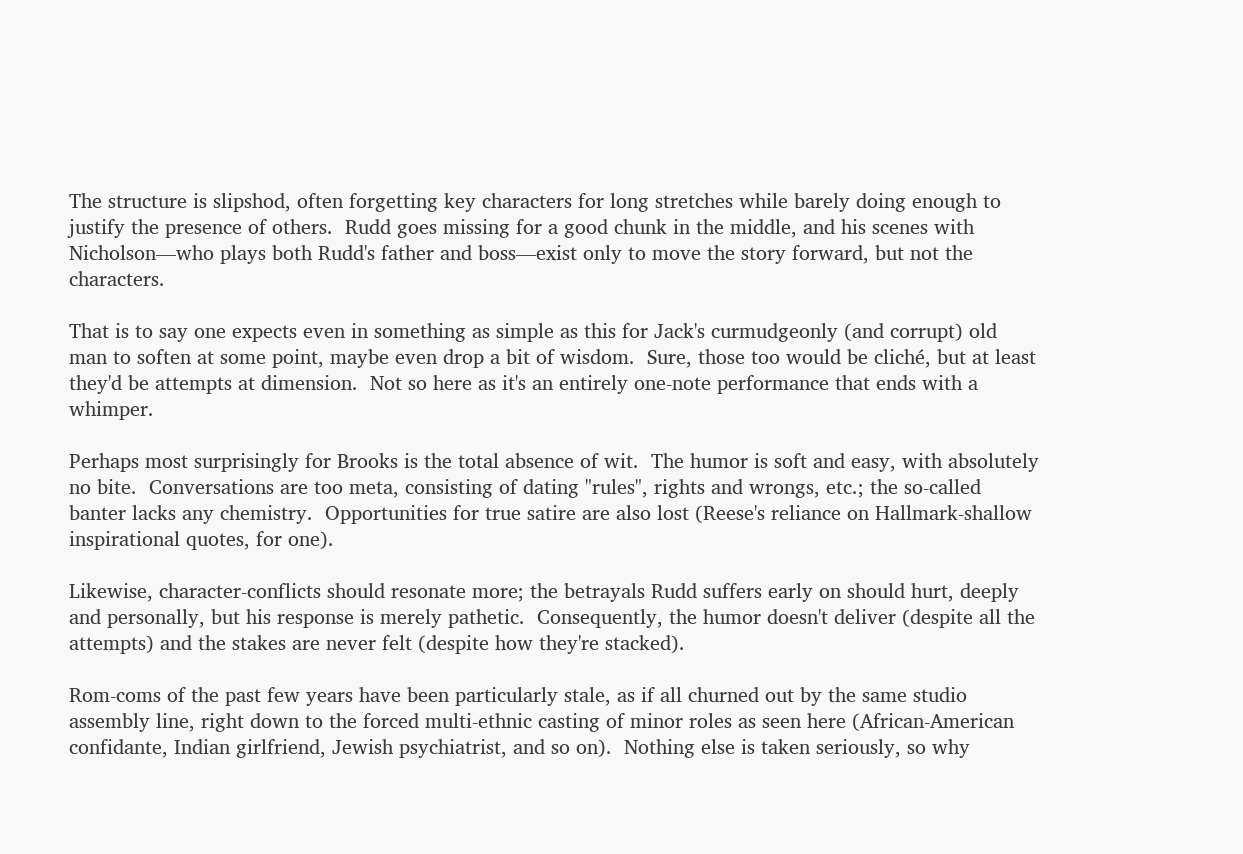The structure is slipshod, often forgetting key characters for long stretches while barely doing enough to justify the presence of others.  Rudd goes missing for a good chunk in the middle, and his scenes with Nicholson—who plays both Rudd's father and boss—exist only to move the story forward, but not the characters.

That is to say one expects even in something as simple as this for Jack's curmudgeonly (and corrupt) old man to soften at some point, maybe even drop a bit of wisdom.  Sure, those too would be cliché, but at least they'd be attempts at dimension.  Not so here as it's an entirely one-note performance that ends with a whimper.

Perhaps most surprisingly for Brooks is the total absence of wit.  The humor is soft and easy, with absolutely no bite.  Conversations are too meta, consisting of dating "rules", rights and wrongs, etc.; the so-called banter lacks any chemistry.  Opportunities for true satire are also lost (Reese's reliance on Hallmark-shallow inspirational quotes, for one).

Likewise, character-conflicts should resonate more; the betrayals Rudd suffers early on should hurt, deeply and personally, but his response is merely pathetic.  Consequently, the humor doesn't deliver (despite all the attempts) and the stakes are never felt (despite how they're stacked).

Rom-coms of the past few years have been particularly stale, as if all churned out by the same studio assembly line, right down to the forced multi-ethnic casting of minor roles as seen here (African-American confidante, Indian girlfriend, Jewish psychiatrist, and so on).  Nothing else is taken seriously, so why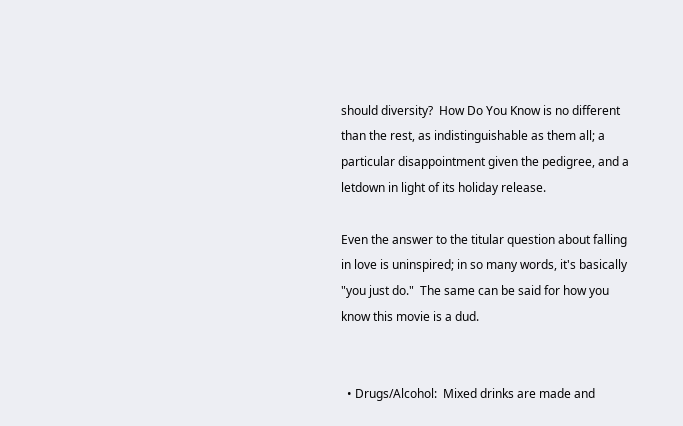should diversity?  How Do You Know is no different than the rest, as indistinguishable as them all; a particular disappointment given the pedigree, and a letdown in light of its holiday release.

Even the answer to the titular question about falling in love is uninspired; in so many words, it's basically "you just do."  The same can be said for how you know this movie is a dud.


  • Drugs/Alcohol:  Mixed drinks are made and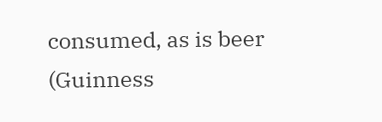consumed, as is beer (Guinness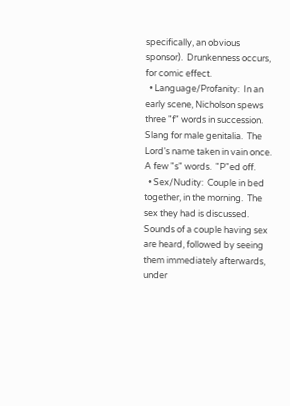specifically, an obvious sponsor).  Drunkenness occurs, for comic effect.
  • Language/Profanity:  In an early scene, Nicholson spews three "f" words in succession.  Slang for male genitalia.  The Lord's name taken in vain once.  A few "s" words.  "P"ed off.
  • Sex/Nudity:  Couple in bed together, in the morning.  The sex they had is discussed.  Sounds of a couple having sex are heard, followed by seeing them immediately afterwards, under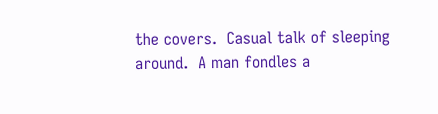the covers.  Casual talk of sleeping around.  A man fondles a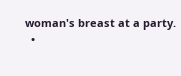woman's breast at a party.
  •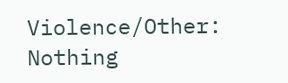Violence/Other:  Nothing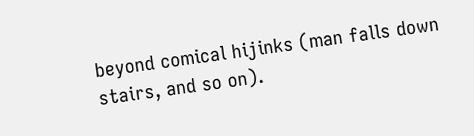beyond comical hijinks (man falls down stairs, and so on).